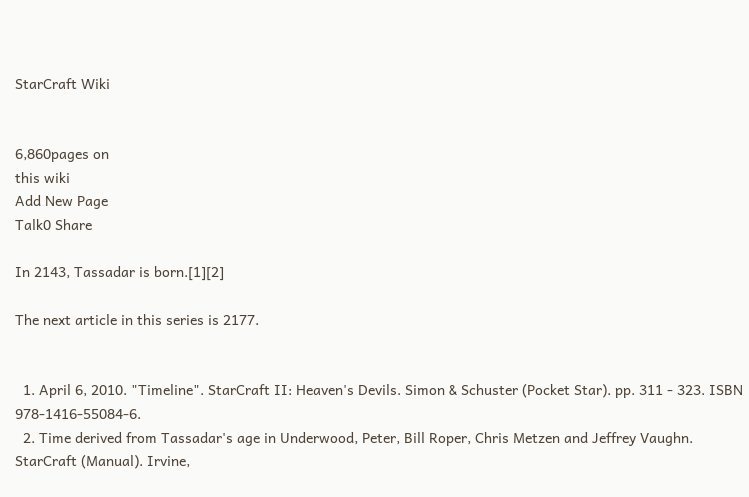StarCraft Wiki


6,860pages on
this wiki
Add New Page
Talk0 Share

In 2143, Tassadar is born.[1][2]

The next article in this series is 2177.


  1. April 6, 2010. "Timeline". StarCraft II: Heaven's Devils. Simon & Schuster (Pocket Star). pp. 311 - 323. ISBN 978-1416-55084-6.
  2. Time derived from Tassadar's age in Underwood, Peter, Bill Roper, Chris Metzen and Jeffrey Vaughn. StarCraft (Manual). Irvine,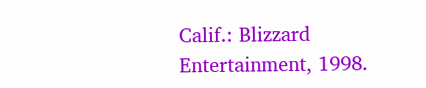Calif.: Blizzard Entertainment, 1998.